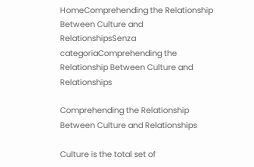HomeComprehending the Relationship Between Culture and RelationshipsSenza categoriaComprehending the Relationship Between Culture and Relationships

Comprehending the Relationship Between Culture and Relationships

Culture is the total set of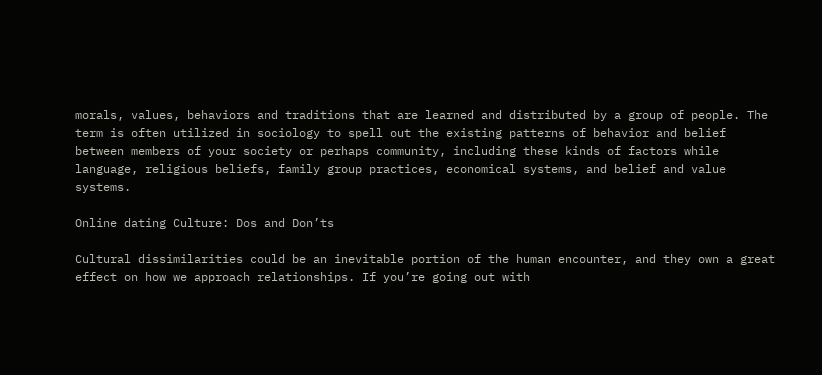morals, values, behaviors and traditions that are learned and distributed by a group of people. The term is often utilized in sociology to spell out the existing patterns of behavior and belief between members of your society or perhaps community, including these kinds of factors while language, religious beliefs, family group practices, economical systems, and belief and value systems.

Online dating Culture: Dos and Don’ts

Cultural dissimilarities could be an inevitable portion of the human encounter, and they own a great effect on how we approach relationships. If you’re going out with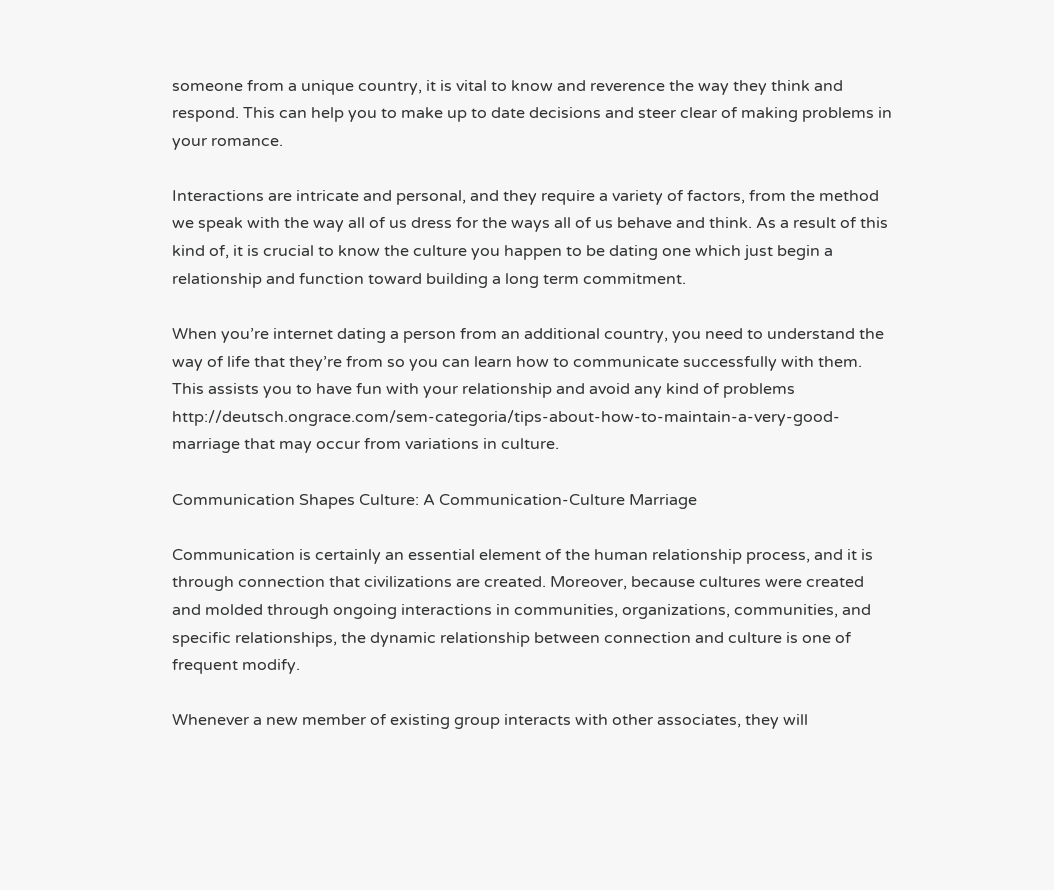someone from a unique country, it is vital to know and reverence the way they think and respond. This can help you to make up to date decisions and steer clear of making problems in your romance.

Interactions are intricate and personal, and they require a variety of factors, from the method we speak with the way all of us dress for the ways all of us behave and think. As a result of this kind of, it is crucial to know the culture you happen to be dating one which just begin a relationship and function toward building a long term commitment.

When you’re internet dating a person from an additional country, you need to understand the way of life that they’re from so you can learn how to communicate successfully with them. This assists you to have fun with your relationship and avoid any kind of problems http://deutsch.ongrace.com/sem-categoria/tips-about-how-to-maintain-a-very-good-marriage that may occur from variations in culture.

Communication Shapes Culture: A Communication-Culture Marriage

Communication is certainly an essential element of the human relationship process, and it is through connection that civilizations are created. Moreover, because cultures were created and molded through ongoing interactions in communities, organizations, communities, and specific relationships, the dynamic relationship between connection and culture is one of frequent modify.

Whenever a new member of existing group interacts with other associates, they will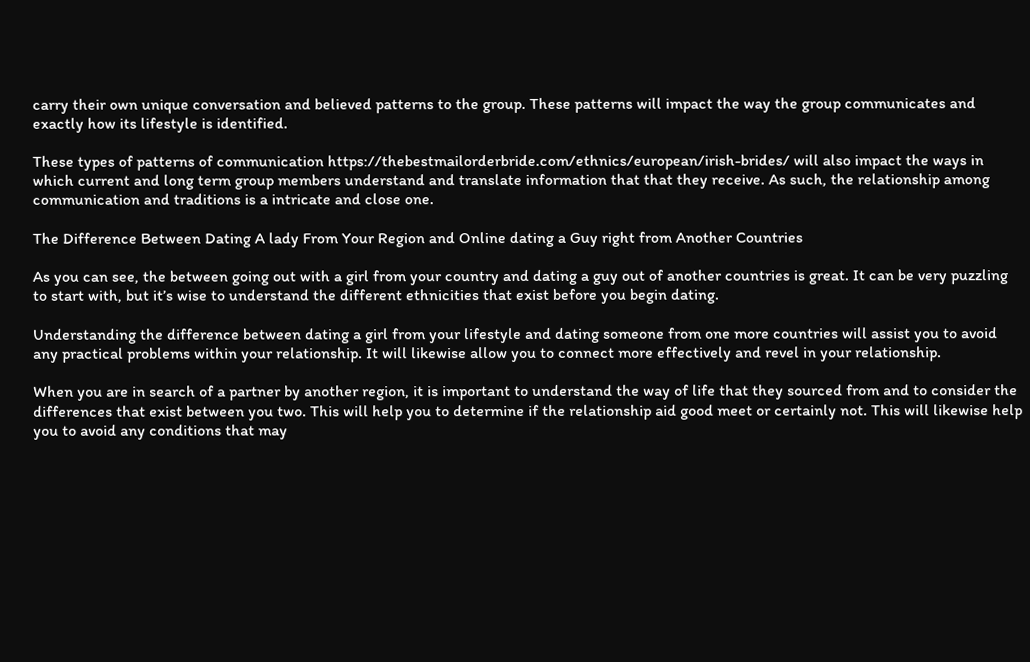carry their own unique conversation and believed patterns to the group. These patterns will impact the way the group communicates and exactly how its lifestyle is identified.

These types of patterns of communication https://thebestmailorderbride.com/ethnics/european/irish-brides/ will also impact the ways in which current and long term group members understand and translate information that that they receive. As such, the relationship among communication and traditions is a intricate and close one.

The Difference Between Dating A lady From Your Region and Online dating a Guy right from Another Countries

As you can see, the between going out with a girl from your country and dating a guy out of another countries is great. It can be very puzzling to start with, but it’s wise to understand the different ethnicities that exist before you begin dating.

Understanding the difference between dating a girl from your lifestyle and dating someone from one more countries will assist you to avoid any practical problems within your relationship. It will likewise allow you to connect more effectively and revel in your relationship.

When you are in search of a partner by another region, it is important to understand the way of life that they sourced from and to consider the differences that exist between you two. This will help you to determine if the relationship aid good meet or certainly not. This will likewise help you to avoid any conditions that may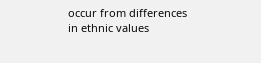occur from differences in ethnic values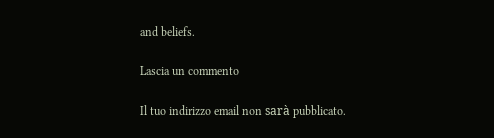and beliefs.

Lascia un commento

Il tuo indirizzo email non sarà pubblicato.